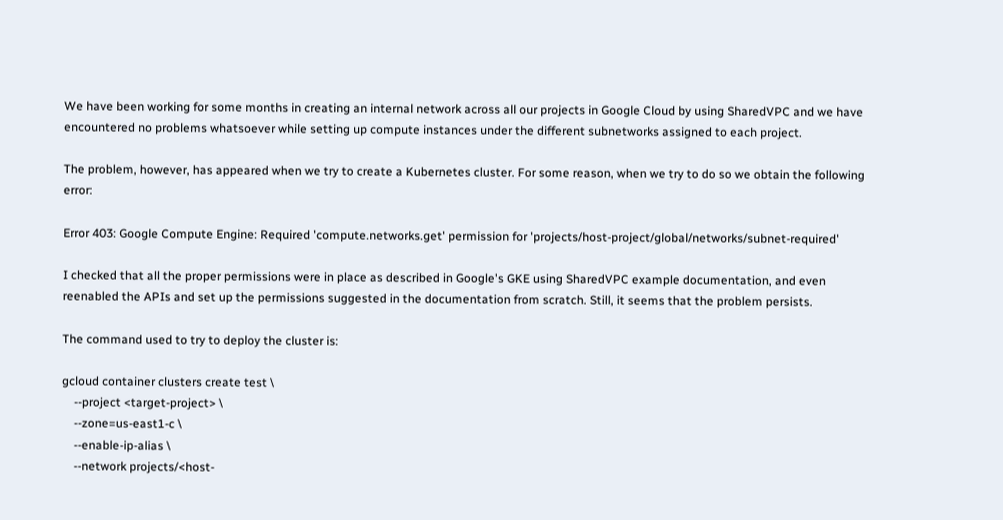We have been working for some months in creating an internal network across all our projects in Google Cloud by using SharedVPC and we have encountered no problems whatsoever while setting up compute instances under the different subnetworks assigned to each project.

The problem, however, has appeared when we try to create a Kubernetes cluster. For some reason, when we try to do so we obtain the following error:

Error 403: Google Compute Engine: Required 'compute.networks.get' permission for 'projects/host-project/global/networks/subnet-required'

I checked that all the proper permissions were in place as described in Google's GKE using SharedVPC example documentation, and even reenabled the APIs and set up the permissions suggested in the documentation from scratch. Still, it seems that the problem persists.

The command used to try to deploy the cluster is:

gcloud container clusters create test \
    --project <target-project> \
    --zone=us-east1-c \
    --enable-ip-alias \
    --network projects/<host-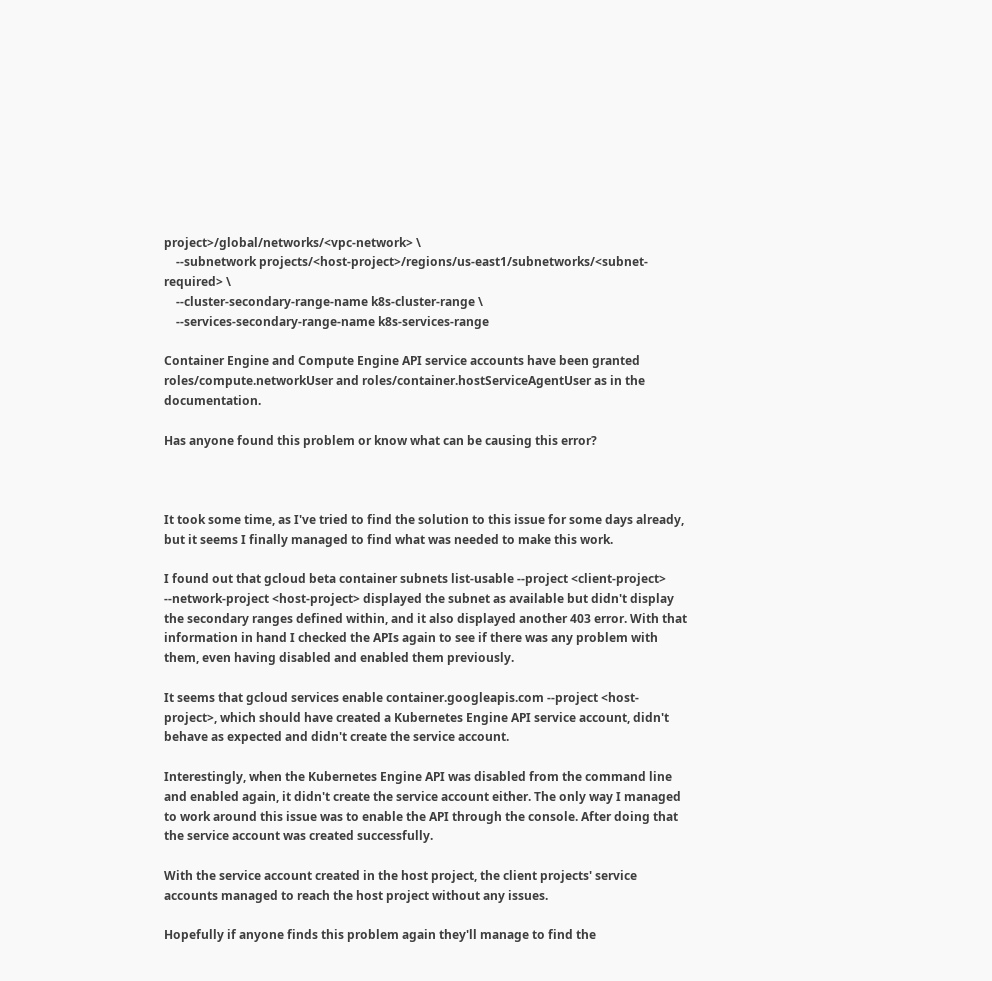project>/global/networks/<vpc-network> \
    --subnetwork projects/<host-project>/regions/us-east1/subnetworks/<subnet-required> \
    --cluster-secondary-range-name k8s-cluster-range \
    --services-secondary-range-name k8s-services-range

Container Engine and Compute Engine API service accounts have been granted roles/compute.networkUser and roles/container.hostServiceAgentUser as in the documentation.

Has anyone found this problem or know what can be causing this error?



It took some time, as I've tried to find the solution to this issue for some days already, but it seems I finally managed to find what was needed to make this work.

I found out that gcloud beta container subnets list-usable --project <client-project> --network-project <host-project> displayed the subnet as available but didn't display the secondary ranges defined within, and it also displayed another 403 error. With that information in hand I checked the APIs again to see if there was any problem with them, even having disabled and enabled them previously.

It seems that gcloud services enable container.googleapis.com --project <host-project>, which should have created a Kubernetes Engine API service account, didn't behave as expected and didn't create the service account.

Interestingly, when the Kubernetes Engine API was disabled from the command line and enabled again, it didn't create the service account either. The only way I managed to work around this issue was to enable the API through the console. After doing that the service account was created successfully.

With the service account created in the host project, the client projects' service accounts managed to reach the host project without any issues.

Hopefully if anyone finds this problem again they'll manage to find the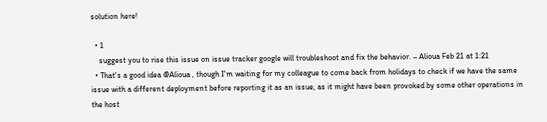solution here!

  • 1
    suggest you to rise this issue on issue tracker google will troubleshoot and fix the behavior. – Alioua Feb 21 at 1:21
  • That's a good idea @Alioua , though I'm waiting for my colleague to come back from holidays to check if we have the same issue with a different deployment before reporting it as an issue, as it might have been provoked by some other operations in the host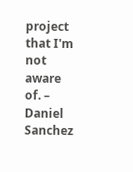project that I'm not aware of. – Daniel Sanchez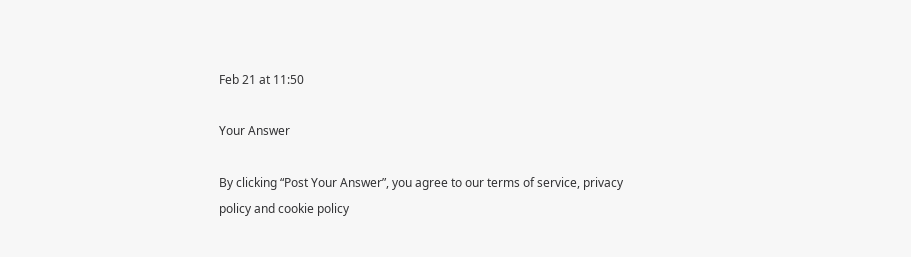Feb 21 at 11:50

Your Answer

By clicking “Post Your Answer”, you agree to our terms of service, privacy policy and cookie policy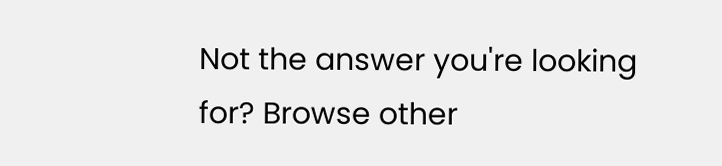Not the answer you're looking for? Browse other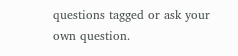questions tagged or ask your own question.